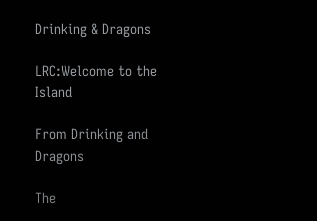Drinking & Dragons

LRC:Welcome to the Island

From Drinking and Dragons

The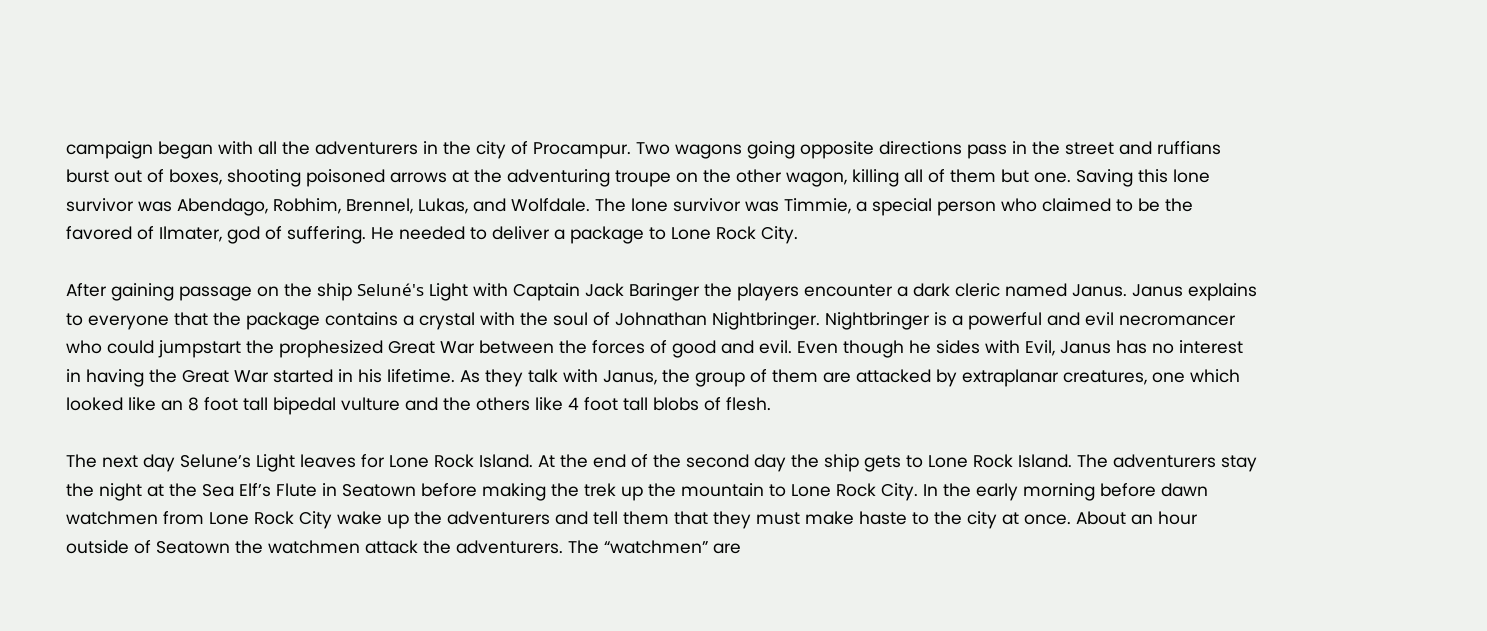campaign began with all the adventurers in the city of Procampur. Two wagons going opposite directions pass in the street and ruffians burst out of boxes, shooting poisoned arrows at the adventuring troupe on the other wagon, killing all of them but one. Saving this lone survivor was Abendago, Robhim, Brennel, Lukas, and Wolfdale. The lone survivor was Timmie, a special person who claimed to be the favored of Ilmater, god of suffering. He needed to deliver a package to Lone Rock City.

After gaining passage on the ship Seluné's Light with Captain Jack Baringer the players encounter a dark cleric named Janus. Janus explains to everyone that the package contains a crystal with the soul of Johnathan Nightbringer. Nightbringer is a powerful and evil necromancer who could jumpstart the prophesized Great War between the forces of good and evil. Even though he sides with Evil, Janus has no interest in having the Great War started in his lifetime. As they talk with Janus, the group of them are attacked by extraplanar creatures, one which looked like an 8 foot tall bipedal vulture and the others like 4 foot tall blobs of flesh.

The next day Selune’s Light leaves for Lone Rock Island. At the end of the second day the ship gets to Lone Rock Island. The adventurers stay the night at the Sea Elf’s Flute in Seatown before making the trek up the mountain to Lone Rock City. In the early morning before dawn watchmen from Lone Rock City wake up the adventurers and tell them that they must make haste to the city at once. About an hour outside of Seatown the watchmen attack the adventurers. The “watchmen” are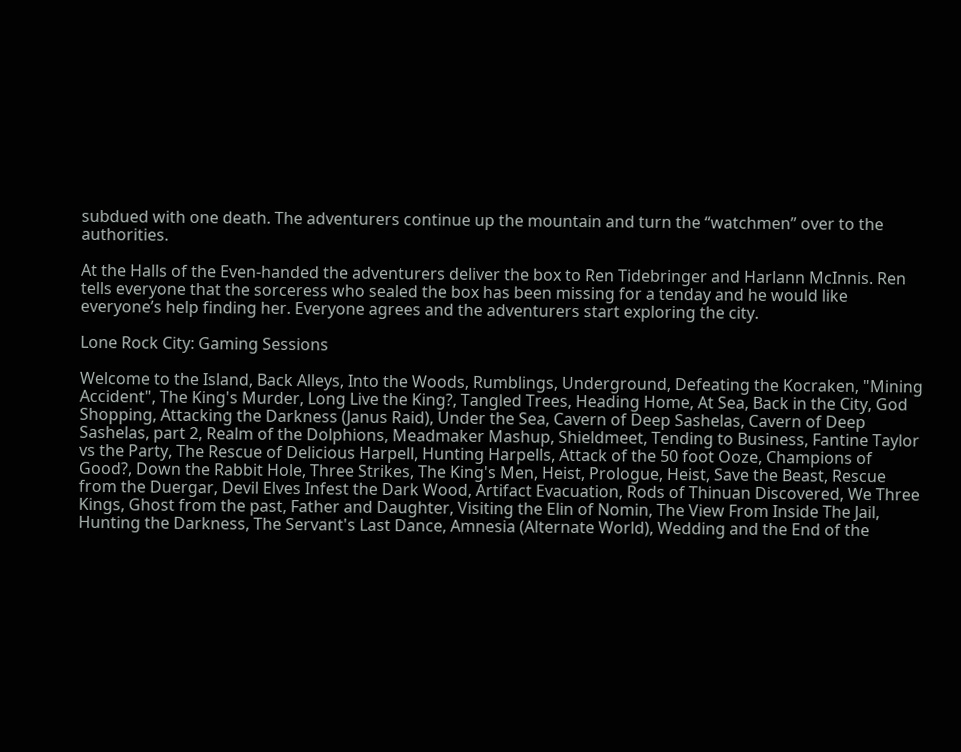subdued with one death. The adventurers continue up the mountain and turn the “watchmen” over to the authorities.

At the Halls of the Even-handed the adventurers deliver the box to Ren Tidebringer and Harlann McInnis. Ren tells everyone that the sorceress who sealed the box has been missing for a tenday and he would like everyone’s help finding her. Everyone agrees and the adventurers start exploring the city.

Lone Rock City: Gaming Sessions

Welcome to the Island, Back Alleys, Into the Woods, Rumblings, Underground, Defeating the Kocraken, "Mining Accident", The King's Murder, Long Live the King?, Tangled Trees, Heading Home, At Sea, Back in the City, God Shopping, Attacking the Darkness (Janus Raid), Under the Sea, Cavern of Deep Sashelas, Cavern of Deep Sashelas, part 2, Realm of the Dolphions, Meadmaker Mashup, Shieldmeet, Tending to Business, Fantine Taylor vs the Party, The Rescue of Delicious Harpell, Hunting Harpells, Attack of the 50 foot Ooze, Champions of Good?, Down the Rabbit Hole, Three Strikes, The King's Men, Heist, Prologue, Heist, Save the Beast, Rescue from the Duergar, Devil Elves Infest the Dark Wood, Artifact Evacuation, Rods of Thinuan Discovered, We Three Kings, Ghost from the past, Father and Daughter, Visiting the Elin of Nomin, The View From Inside The Jail, Hunting the Darkness, The Servant's Last Dance, Amnesia (Alternate World), Wedding and the End of the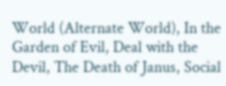World (Alternate World), In the Garden of Evil, Deal with the Devil, The Death of Janus, Social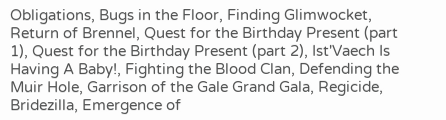Obligations, Bugs in the Floor, Finding Glimwocket, Return of Brennel, Quest for the Birthday Present (part 1), Quest for the Birthday Present (part 2), Ist'Vaech Is Having A Baby!, Fighting the Blood Clan, Defending the Muir Hole, Garrison of the Gale Grand Gala, Regicide, Bridezilla, Emergence of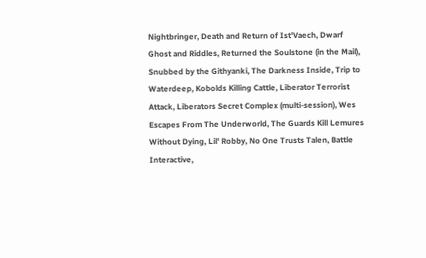Nightbringer, Death and Return of Ist'Vaech, Dwarf Ghost and Riddles, Returned the Soulstone (in the Mail), Snubbed by the Githyanki, The Darkness Inside, Trip to Waterdeep, Kobolds Killing Cattle, Liberator Terrorist Attack, Liberators Secret Complex (multi-session), Wes Escapes From The Underworld, The Guards Kill Lemures Without Dying, Lil' Robby, No One Trusts Talen, Battle Interactive,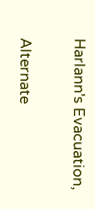Harlann's Evacuation,

Alternate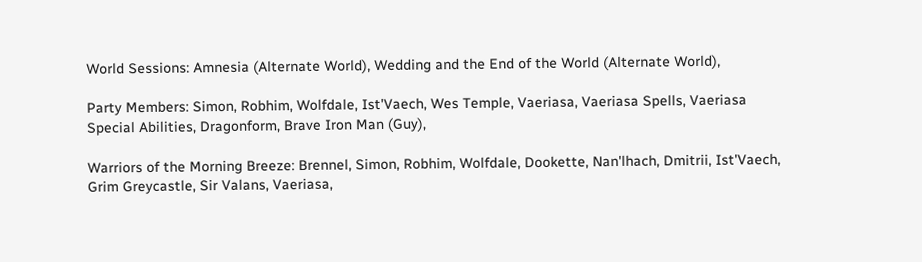World Sessions: Amnesia (Alternate World), Wedding and the End of the World (Alternate World),

Party Members: Simon, Robhim, Wolfdale, Ist'Vaech, Wes Temple, Vaeriasa, Vaeriasa Spells, Vaeriasa Special Abilities, Dragonform, Brave Iron Man (Guy),

Warriors of the Morning Breeze: Brennel, Simon, Robhim, Wolfdale, Dookette, Nan'lhach, Dmitrii, Ist'Vaech, Grim Greycastle, Sir Valans, Vaeriasa,